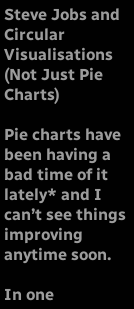Steve Jobs and Circular Visualisations (Not Just Pie Charts)

Pie charts have been having a bad time of it lately* and I can’t see things improving anytime soon.

In one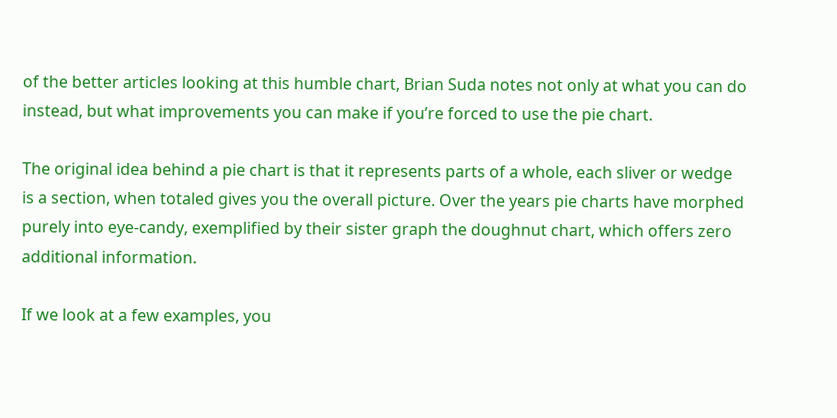of the better articles looking at this humble chart, Brian Suda notes not only at what you can do instead, but what improvements you can make if you’re forced to use the pie chart.

The original idea behind a pie chart is that it represents parts of a whole, each sliver or wedge is a section, when totaled gives you the overall picture. Over the years pie charts have morphed purely into eye-candy, exemplified by their sister graph the doughnut chart, which offers zero additional information.

If we look at a few examples, you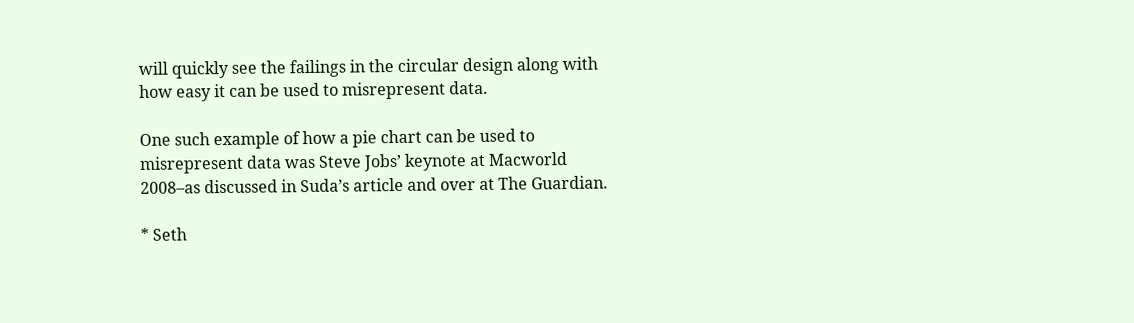will quickly see the failings in the circular design along with how easy it can be used to misrepresent data.

One such example of how a pie chart can be used to misrepresent data was Steve Jobs’ keynote at Macworld 2008–as discussed in Suda’s article and over at The Guardian.

* Seth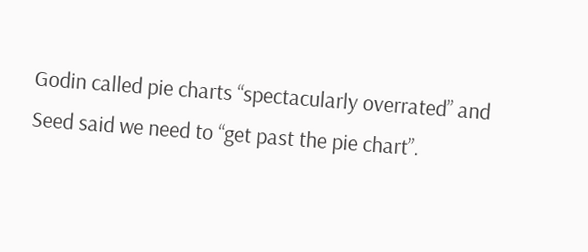Godin called pie charts “spectacularly overrated” and Seed said we need to “get past the pie chart”.